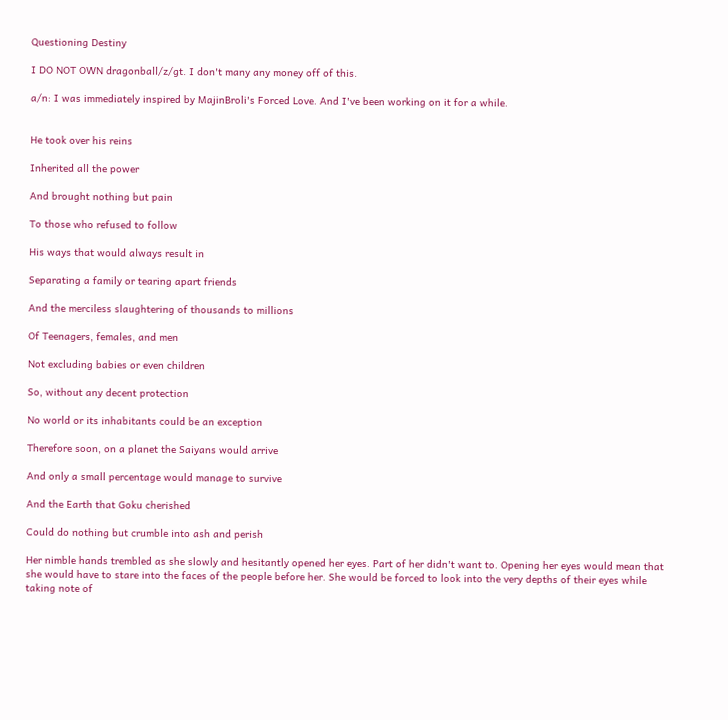Questioning Destiny

I DO NOT OWN dragonball/z/gt. I don't many any money off of this.

a/n: I was immediately inspired by MajinBroli's Forced Love. And I've been working on it for a while.


He took over his reins

Inherited all the power

And brought nothing but pain

To those who refused to follow

His ways that would always result in

Separating a family or tearing apart friends

And the merciless slaughtering of thousands to millions

Of Teenagers, females, and men

Not excluding babies or even children

So, without any decent protection

No world or its inhabitants could be an exception

Therefore soon, on a planet the Saiyans would arrive

And only a small percentage would manage to survive

And the Earth that Goku cherished

Could do nothing but crumble into ash and perish

Her nimble hands trembled as she slowly and hesitantly opened her eyes. Part of her didn't want to. Opening her eyes would mean that she would have to stare into the faces of the people before her. She would be forced to look into the very depths of their eyes while taking note of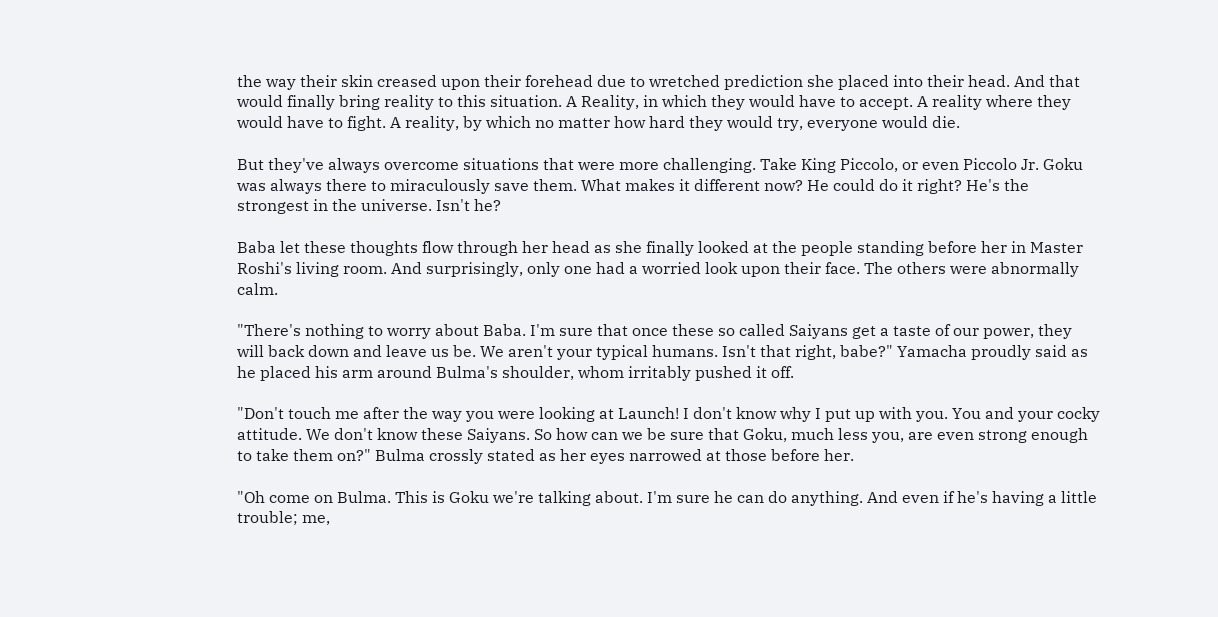the way their skin creased upon their forehead due to wretched prediction she placed into their head. And that would finally bring reality to this situation. A Reality, in which they would have to accept. A reality where they would have to fight. A reality, by which no matter how hard they would try, everyone would die.

But they've always overcome situations that were more challenging. Take King Piccolo, or even Piccolo Jr. Goku was always there to miraculously save them. What makes it different now? He could do it right? He's the strongest in the universe. Isn't he?

Baba let these thoughts flow through her head as she finally looked at the people standing before her in Master Roshi's living room. And surprisingly, only one had a worried look upon their face. The others were abnormally calm.

"There's nothing to worry about Baba. I'm sure that once these so called Saiyans get a taste of our power, they will back down and leave us be. We aren't your typical humans. Isn't that right, babe?" Yamacha proudly said as he placed his arm around Bulma's shoulder, whom irritably pushed it off.

"Don't touch me after the way you were looking at Launch! I don't know why I put up with you. You and your cocky attitude. We don't know these Saiyans. So how can we be sure that Goku, much less you, are even strong enough to take them on?" Bulma crossly stated as her eyes narrowed at those before her.

"Oh come on Bulma. This is Goku we're talking about. I'm sure he can do anything. And even if he's having a little trouble; me,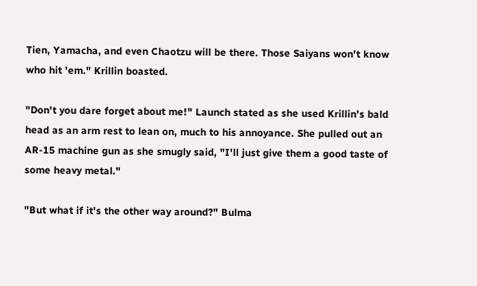Tien, Yamacha, and even Chaotzu will be there. Those Saiyans won't know who hit 'em." Krillin boasted.

"Don't you dare forget about me!" Launch stated as she used Krillin's bald head as an arm rest to lean on, much to his annoyance. She pulled out an AR-15 machine gun as she smugly said, "I'll just give them a good taste of some heavy metal."

"But what if it's the other way around?" Bulma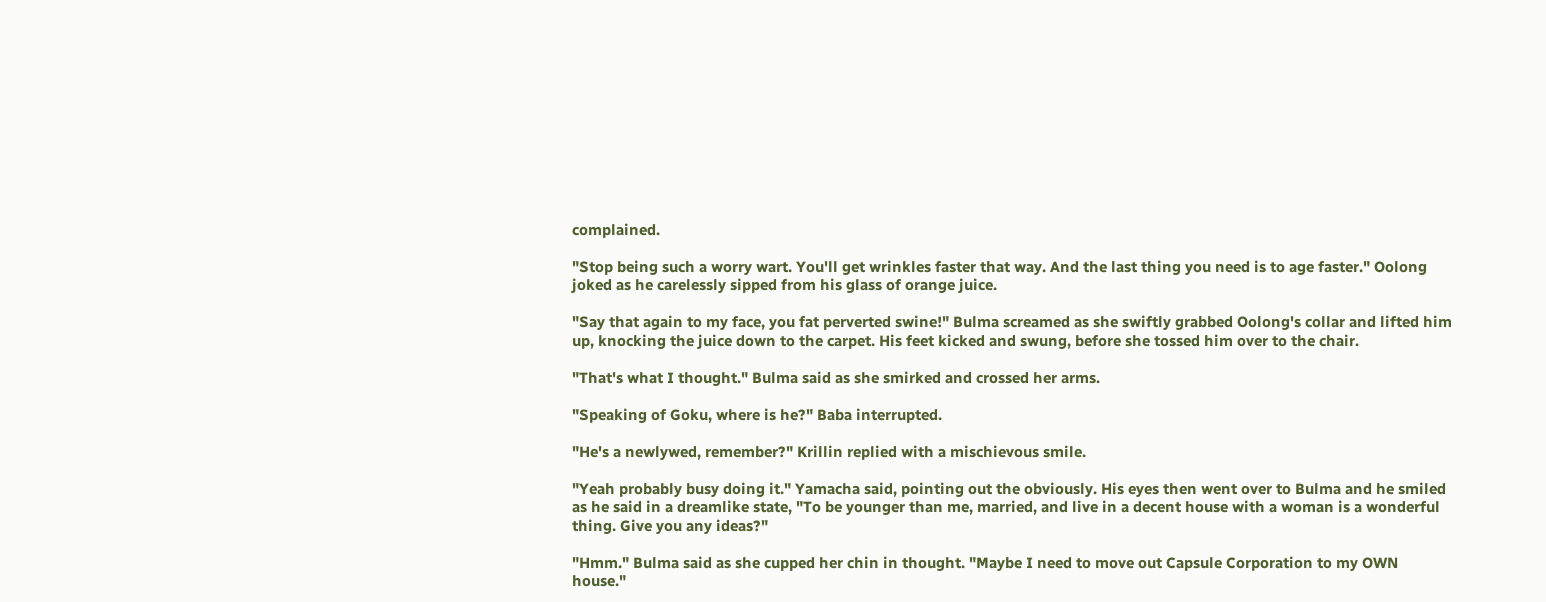complained.

"Stop being such a worry wart. You'll get wrinkles faster that way. And the last thing you need is to age faster." Oolong joked as he carelessly sipped from his glass of orange juice.

"Say that again to my face, you fat perverted swine!" Bulma screamed as she swiftly grabbed Oolong's collar and lifted him up, knocking the juice down to the carpet. His feet kicked and swung, before she tossed him over to the chair.

"That's what I thought." Bulma said as she smirked and crossed her arms.

"Speaking of Goku, where is he?" Baba interrupted.

"He's a newlywed, remember?" Krillin replied with a mischievous smile.

"Yeah probably busy doing it." Yamacha said, pointing out the obviously. His eyes then went over to Bulma and he smiled as he said in a dreamlike state, "To be younger than me, married, and live in a decent house with a woman is a wonderful thing. Give you any ideas?"

"Hmm." Bulma said as she cupped her chin in thought. "Maybe I need to move out Capsule Corporation to my OWN house."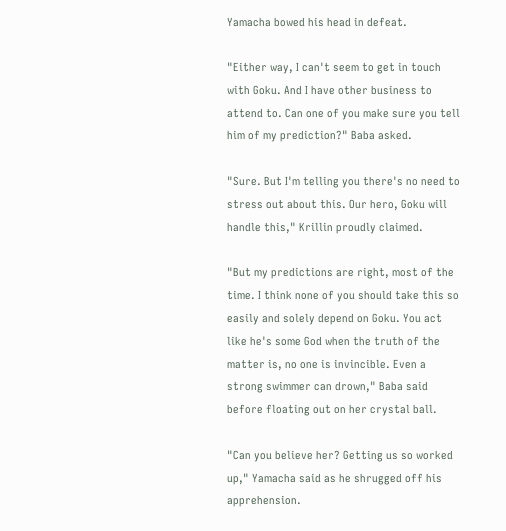Yamacha bowed his head in defeat.

"Either way, I can't seem to get in touch with Goku. And I have other business to attend to. Can one of you make sure you tell him of my prediction?" Baba asked.

"Sure. But I'm telling you there's no need to stress out about this. Our hero, Goku will handle this," Krillin proudly claimed.

"But my predictions are right, most of the time. I think none of you should take this so easily and solely depend on Goku. You act like he's some God when the truth of the matter is, no one is invincible. Even a strong swimmer can drown," Baba said before floating out on her crystal ball.

"Can you believe her? Getting us so worked up," Yamacha said as he shrugged off his apprehension.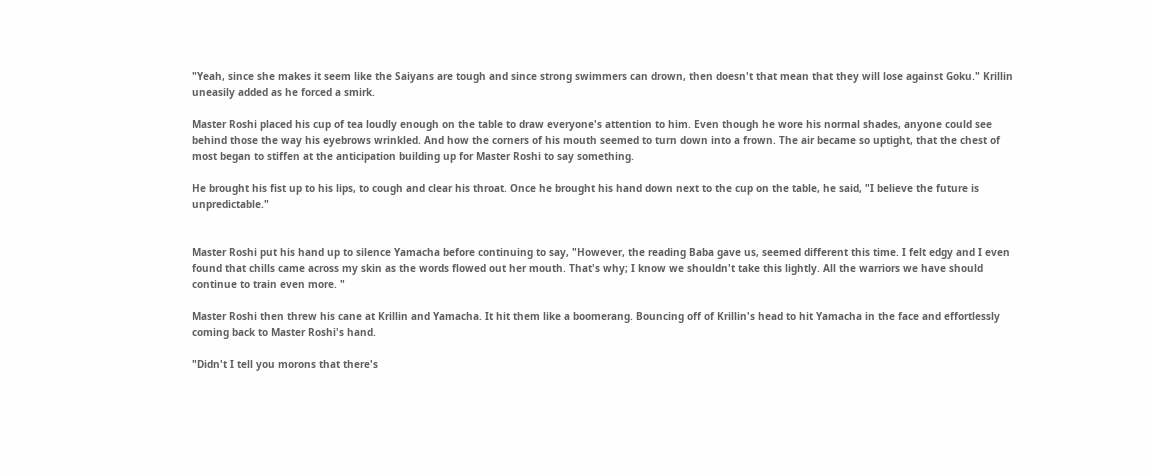"Yeah, since she makes it seem like the Saiyans are tough and since strong swimmers can drown, then doesn't that mean that they will lose against Goku." Krillin uneasily added as he forced a smirk.

Master Roshi placed his cup of tea loudly enough on the table to draw everyone's attention to him. Even though he wore his normal shades, anyone could see behind those the way his eyebrows wrinkled. And how the corners of his mouth seemed to turn down into a frown. The air became so uptight, that the chest of most began to stiffen at the anticipation building up for Master Roshi to say something.

He brought his fist up to his lips, to cough and clear his throat. Once he brought his hand down next to the cup on the table, he said, "I believe the future is unpredictable."


Master Roshi put his hand up to silence Yamacha before continuing to say, "However, the reading Baba gave us, seemed different this time. I felt edgy and I even found that chills came across my skin as the words flowed out her mouth. That's why; I know we shouldn't take this lightly. All the warriors we have should continue to train even more. "

Master Roshi then threw his cane at Krillin and Yamacha. It hit them like a boomerang. Bouncing off of Krillin's head to hit Yamacha in the face and effortlessly coming back to Master Roshi's hand.

"Didn't I tell you morons that there's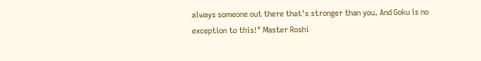always someone out there that's stronger than you. And Goku is no exception to this!" Master Roshi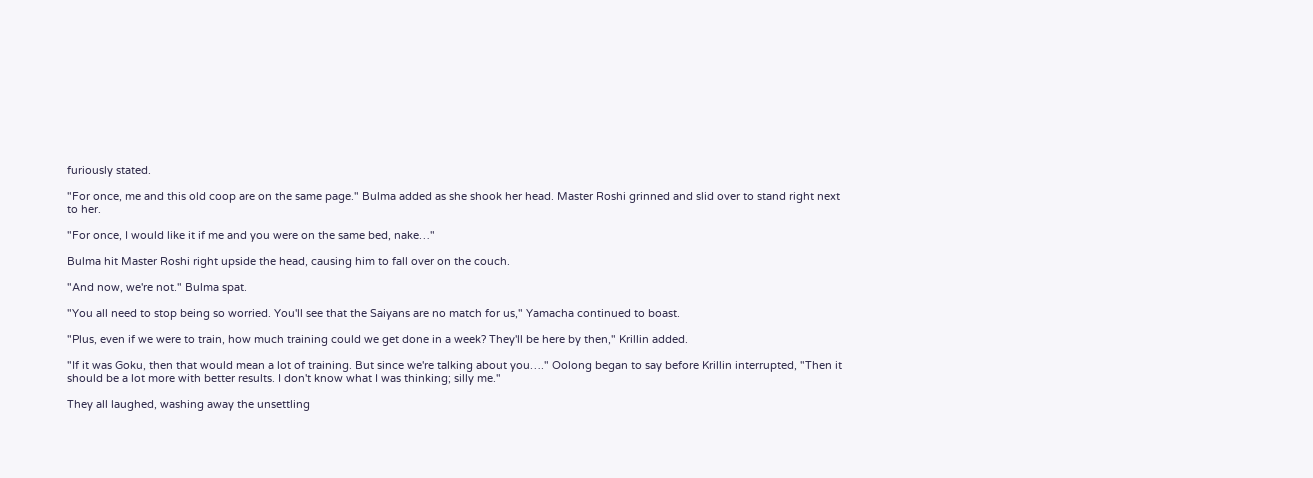furiously stated.

"For once, me and this old coop are on the same page." Bulma added as she shook her head. Master Roshi grinned and slid over to stand right next to her.

"For once, I would like it if me and you were on the same bed, nake…"

Bulma hit Master Roshi right upside the head, causing him to fall over on the couch.

"And now, we're not." Bulma spat.

"You all need to stop being so worried. You'll see that the Saiyans are no match for us," Yamacha continued to boast.

"Plus, even if we were to train, how much training could we get done in a week? They'll be here by then," Krillin added.

"If it was Goku, then that would mean a lot of training. But since we're talking about you…." Oolong began to say before Krillin interrupted, "Then it should be a lot more with better results. I don't know what I was thinking; silly me."

They all laughed, washing away the unsettling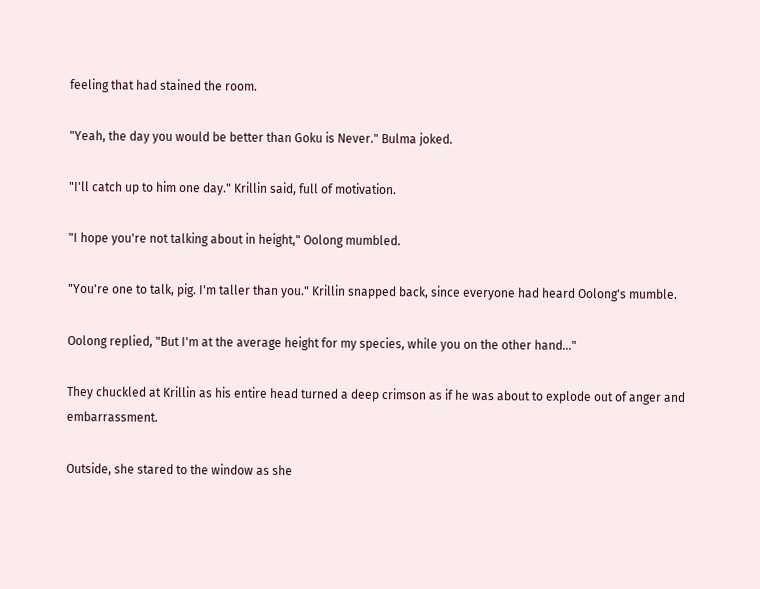feeling that had stained the room.

"Yeah, the day you would be better than Goku is Never." Bulma joked.

"I'll catch up to him one day." Krillin said, full of motivation.

"I hope you're not talking about in height," Oolong mumbled.

"You're one to talk, pig. I'm taller than you." Krillin snapped back, since everyone had heard Oolong's mumble.

Oolong replied, "But I'm at the average height for my species, while you on the other hand…"

They chuckled at Krillin as his entire head turned a deep crimson as if he was about to explode out of anger and embarrassment.

Outside, she stared to the window as she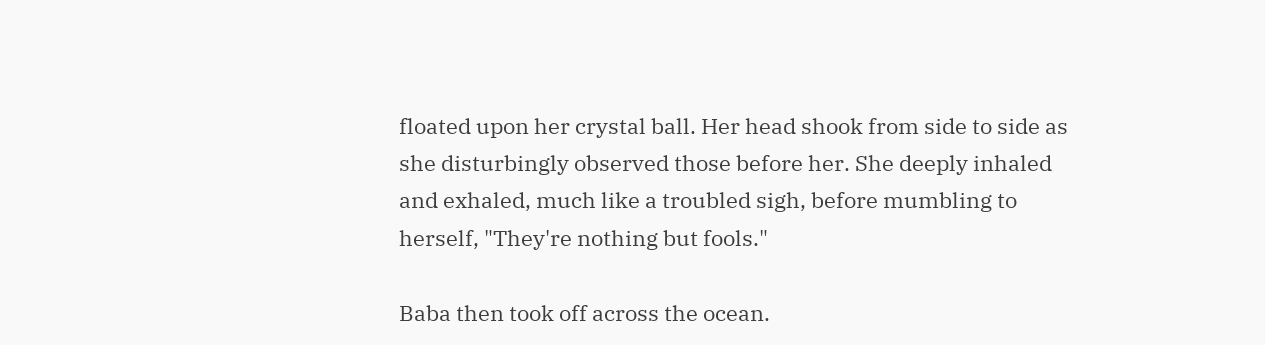floated upon her crystal ball. Her head shook from side to side as she disturbingly observed those before her. She deeply inhaled and exhaled, much like a troubled sigh, before mumbling to herself, "They're nothing but fools."

Baba then took off across the ocean.